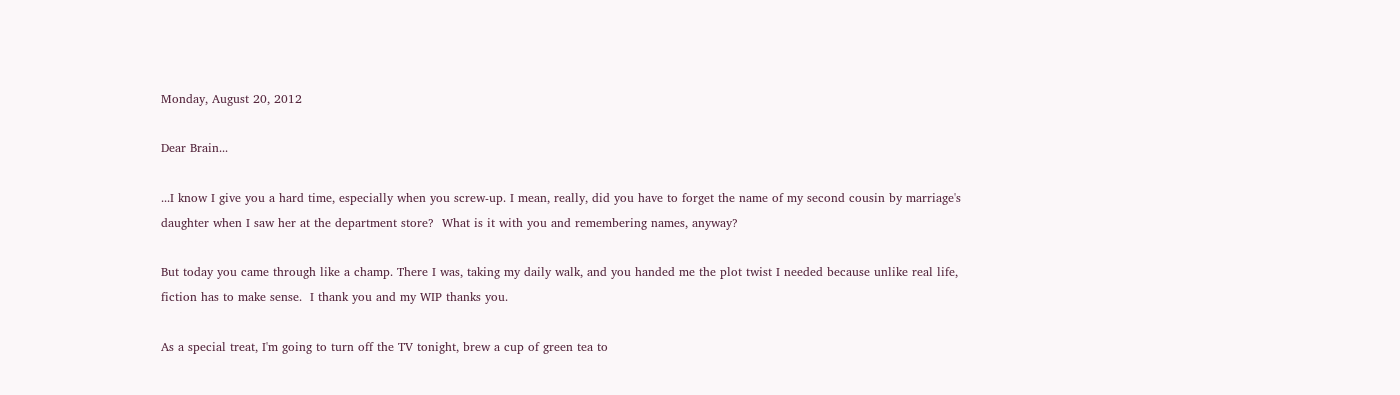Monday, August 20, 2012

Dear Brain...

...I know I give you a hard time, especially when you screw-up. I mean, really, did you have to forget the name of my second cousin by marriage's daughter when I saw her at the department store?  What is it with you and remembering names, anyway?

But today you came through like a champ. There I was, taking my daily walk, and you handed me the plot twist I needed because unlike real life, fiction has to make sense.  I thank you and my WIP thanks you.

As a special treat, I'm going to turn off the TV tonight, brew a cup of green tea to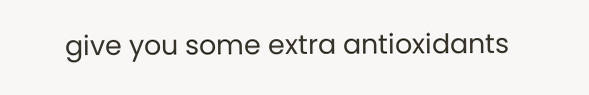give you some extra antioxidants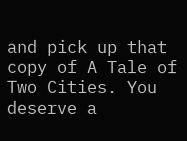and pick up that copy of A Tale of Two Cities. You deserve a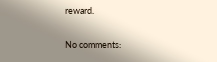reward.

No comments: